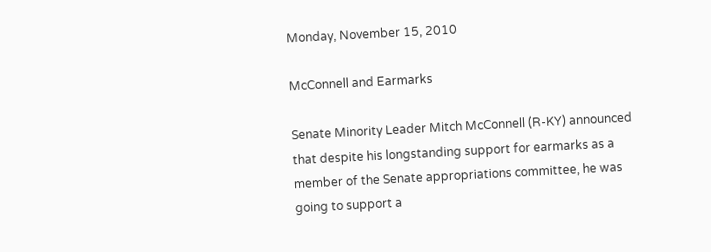Monday, November 15, 2010

McConnell and Earmarks

Senate Minority Leader Mitch McConnell (R-KY) announced that despite his longstanding support for earmarks as a member of the Senate appropriations committee, he was going to support a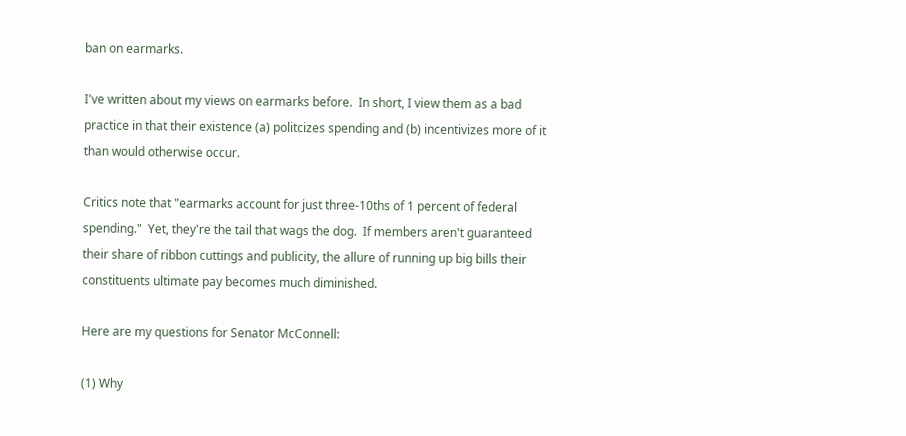ban on earmarks.

I've written about my views on earmarks before.  In short, I view them as a bad practice in that their existence (a) politcizes spending and (b) incentivizes more of it than would otherwise occur.

Critics note that "earmarks account for just three-10ths of 1 percent of federal spending."  Yet, they're the tail that wags the dog.  If members aren't guaranteed their share of ribbon cuttings and publicity, the allure of running up big bills their constituents ultimate pay becomes much diminished.

Here are my questions for Senator McConnell:

(1) Why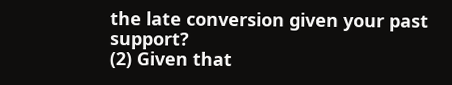the late conversion given your past support?
(2) Given that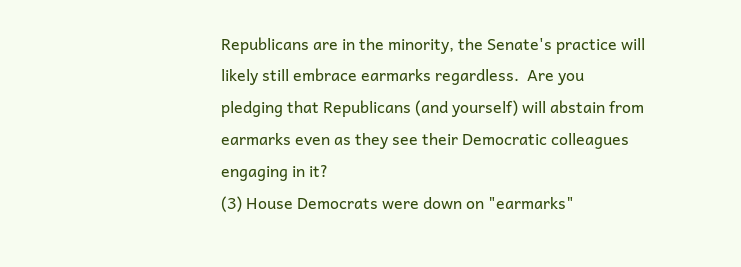Republicans are in the minority, the Senate's practice will likely still embrace earmarks regardless.  Are you pledging that Republicans (and yourself) will abstain from earmarks even as they see their Democratic colleagues engaging in it?
(3) House Democrats were down on "earmarks"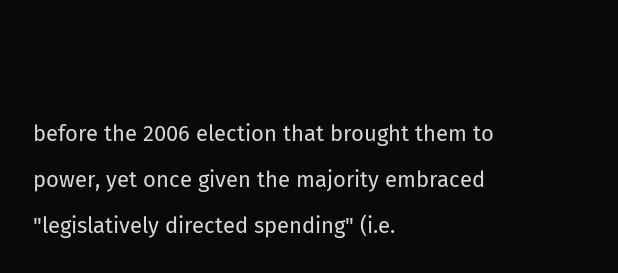before the 2006 election that brought them to power, yet once given the majority embraced "legislatively directed spending" (i.e.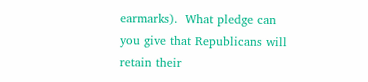earmarks).  What pledge can you give that Republicans will retain their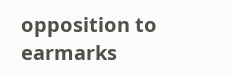opposition to earmarks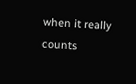when it really counts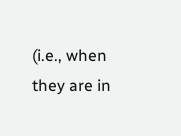(i.e., when they are in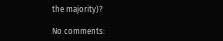the majority)?

No comments: